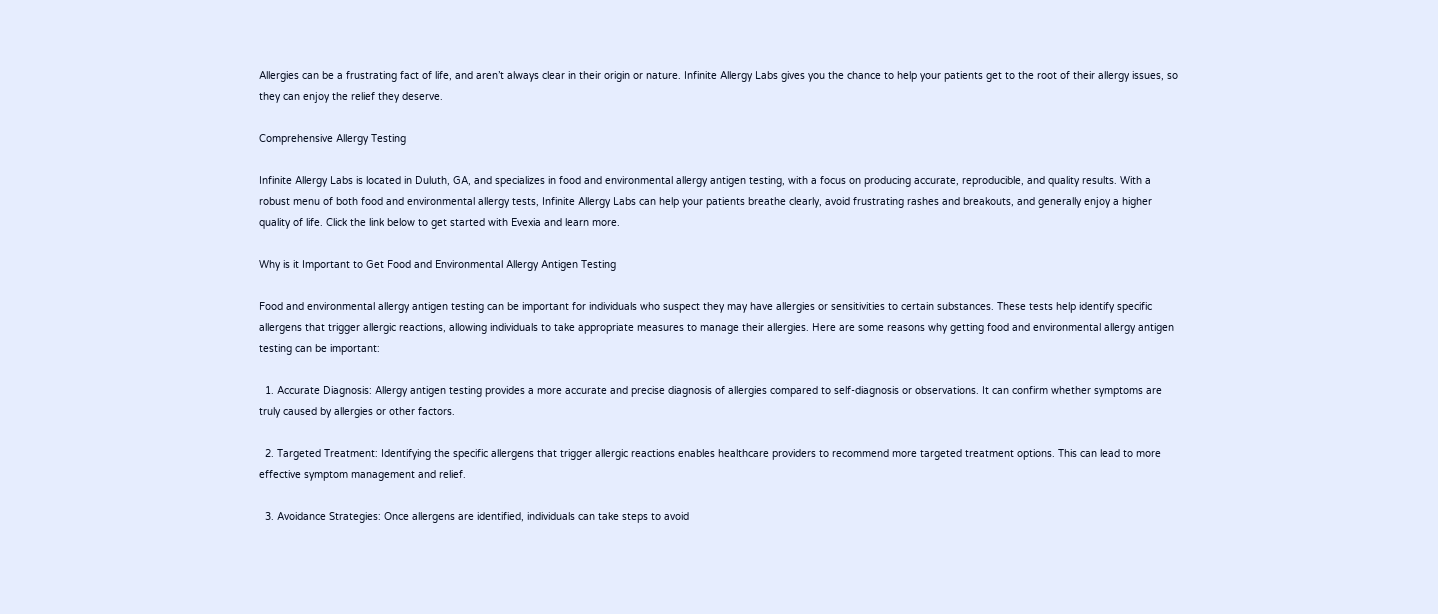Allergies can be a frustrating fact of life, and aren’t always clear in their origin or nature. Infinite Allergy Labs gives you the chance to help your patients get to the root of their allergy issues, so they can enjoy the relief they deserve.

Comprehensive Allergy Testing

Infinite Allergy Labs is located in Duluth, GA, and specializes in food and environmental allergy antigen testing, with a focus on producing accurate, reproducible, and quality results. With a robust menu of both food and environmental allergy tests, Infinite Allergy Labs can help your patients breathe clearly, avoid frustrating rashes and breakouts, and generally enjoy a higher quality of life. Click the link below to get started with Evexia and learn more.

Why is it Important to Get Food and Environmental Allergy Antigen Testing

Food and environmental allergy antigen testing can be important for individuals who suspect they may have allergies or sensitivities to certain substances. These tests help identify specific allergens that trigger allergic reactions, allowing individuals to take appropriate measures to manage their allergies. Here are some reasons why getting food and environmental allergy antigen testing can be important:

  1. Accurate Diagnosis: Allergy antigen testing provides a more accurate and precise diagnosis of allergies compared to self-diagnosis or observations. It can confirm whether symptoms are truly caused by allergies or other factors.

  2. Targeted Treatment: Identifying the specific allergens that trigger allergic reactions enables healthcare providers to recommend more targeted treatment options. This can lead to more effective symptom management and relief.

  3. Avoidance Strategies: Once allergens are identified, individuals can take steps to avoid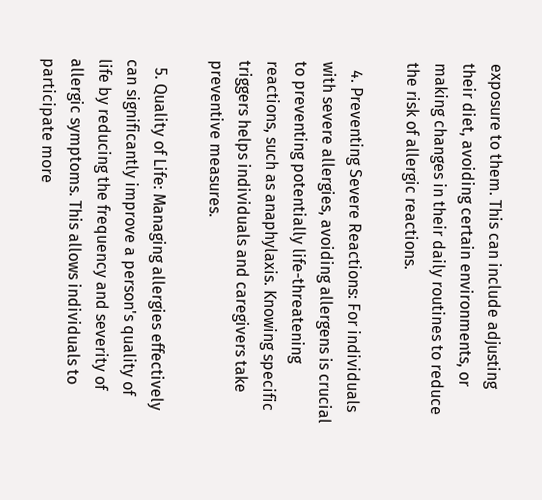exposure to them. This can include adjusting their diet, avoiding certain environments, or making changes in their daily routines to reduce the risk of allergic reactions.

  4. Preventing Severe Reactions: For individuals with severe allergies, avoiding allergens is crucial to preventing potentially life-threatening reactions, such as anaphylaxis. Knowing specific triggers helps individuals and caregivers take preventive measures.

  5. Quality of Life: Managing allergies effectively can significantly improve a person's quality of life by reducing the frequency and severity of allergic symptoms. This allows individuals to participate more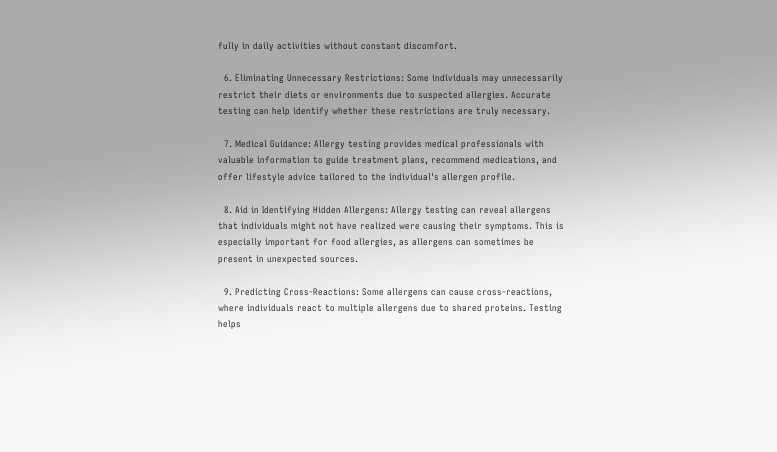fully in daily activities without constant discomfort.

  6. Eliminating Unnecessary Restrictions: Some individuals may unnecessarily restrict their diets or environments due to suspected allergies. Accurate testing can help identify whether these restrictions are truly necessary.

  7. Medical Guidance: Allergy testing provides medical professionals with valuable information to guide treatment plans, recommend medications, and offer lifestyle advice tailored to the individual's allergen profile.

  8. Aid in Identifying Hidden Allergens: Allergy testing can reveal allergens that individuals might not have realized were causing their symptoms. This is especially important for food allergies, as allergens can sometimes be present in unexpected sources.

  9. Predicting Cross-Reactions: Some allergens can cause cross-reactions, where individuals react to multiple allergens due to shared proteins. Testing helps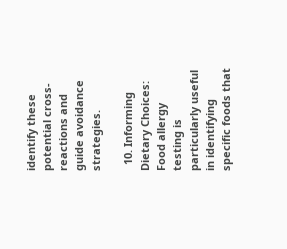identify these potential cross-reactions and guide avoidance strategies.

  10. Informing Dietary Choices: Food allergy testing is particularly useful in identifying specific foods that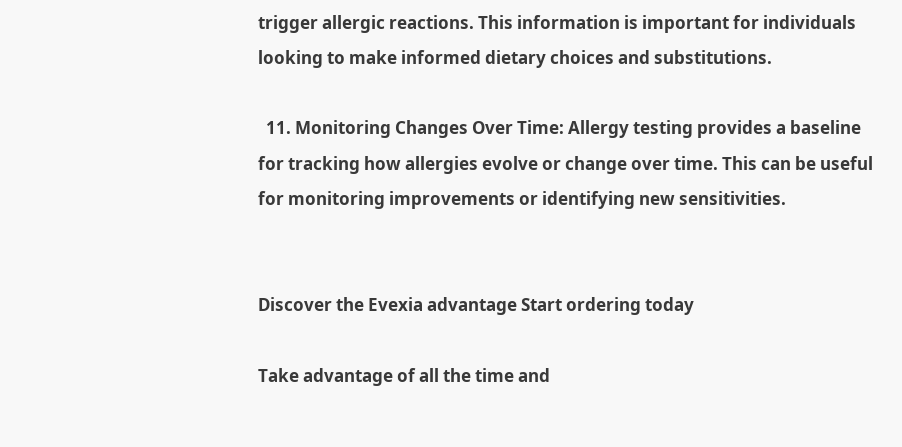trigger allergic reactions. This information is important for individuals looking to make informed dietary choices and substitutions.

  11. Monitoring Changes Over Time: Allergy testing provides a baseline for tracking how allergies evolve or change over time. This can be useful for monitoring improvements or identifying new sensitivities.


Discover the Evexia advantage Start ordering today

Take advantage of all the time and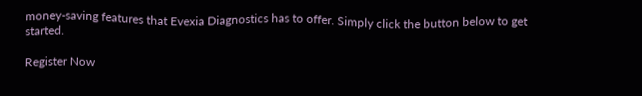money-saving features that Evexia Diagnostics has to offer. Simply click the button below to get started.

Register Now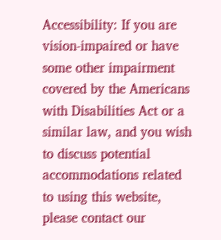Accessibility: If you are vision-impaired or have some other impairment covered by the Americans with Disabilities Act or a similar law, and you wish to discuss potential accommodations related to using this website, please contact our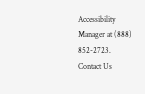Accessibility Manager at (888) 852-2723.
Contact Us